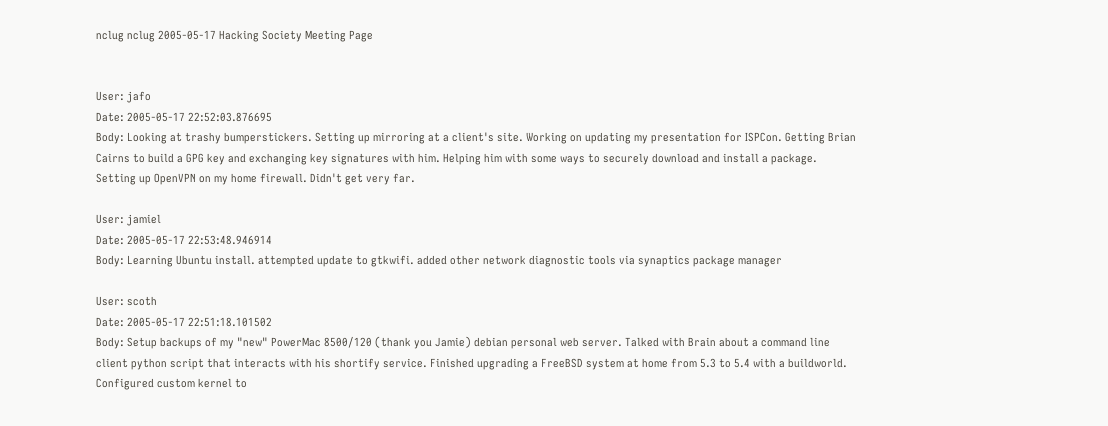nclug nclug 2005-05-17 Hacking Society Meeting Page


User: jafo
Date: 2005-05-17 22:52:03.876695
Body: Looking at trashy bumperstickers. Setting up mirroring at a client's site. Working on updating my presentation for ISPCon. Getting Brian Cairns to build a GPG key and exchanging key signatures with him. Helping him with some ways to securely download and install a package. Setting up OpenVPN on my home firewall. Didn't get very far.

User: jamiel
Date: 2005-05-17 22:53:48.946914
Body: Learning Ubuntu install. attempted update to gtkwifi. added other network diagnostic tools via synaptics package manager

User: scoth
Date: 2005-05-17 22:51:18.101502
Body: Setup backups of my "new" PowerMac 8500/120 (thank you Jamie) debian personal web server. Talked with Brain about a command line client python script that interacts with his shortify service. Finished upgrading a FreeBSD system at home from 5.3 to 5.4 with a buildworld. Configured custom kernel to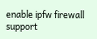enable ipfw firewall support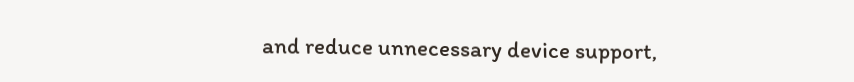and reduce unnecessary device support,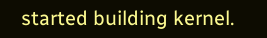started building kernel.